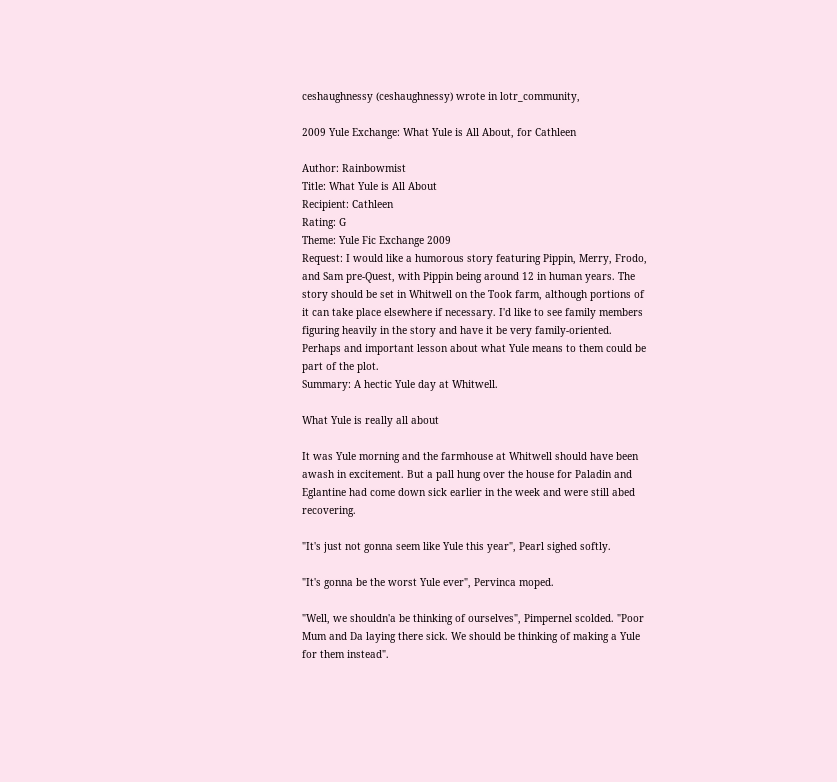ceshaughnessy (ceshaughnessy) wrote in lotr_community,

2009 Yule Exchange: What Yule is All About, for Cathleen

Author: Rainbowmist
Title: What Yule is All About
Recipient: Cathleen
Rating: G
Theme: Yule Fic Exchange 2009
Request: I would like a humorous story featuring Pippin, Merry, Frodo, and Sam pre-Quest, with Pippin being around 12 in human years. The story should be set in Whitwell on the Took farm, although portions of it can take place elsewhere if necessary. I'd like to see family members figuring heavily in the story and have it be very family-oriented. Perhaps and important lesson about what Yule means to them could be part of the plot.
Summary: A hectic Yule day at Whitwell.

What Yule is really all about

It was Yule morning and the farmhouse at Whitwell should have been awash in excitement. But a pall hung over the house for Paladin and Eglantine had come down sick earlier in the week and were still abed recovering.

"It's just not gonna seem like Yule this year", Pearl sighed softly.

"It's gonna be the worst Yule ever", Pervinca moped.

"Well, we shouldn'a be thinking of ourselves", Pimpernel scolded. "Poor Mum and Da laying there sick. We should be thinking of making a Yule for them instead".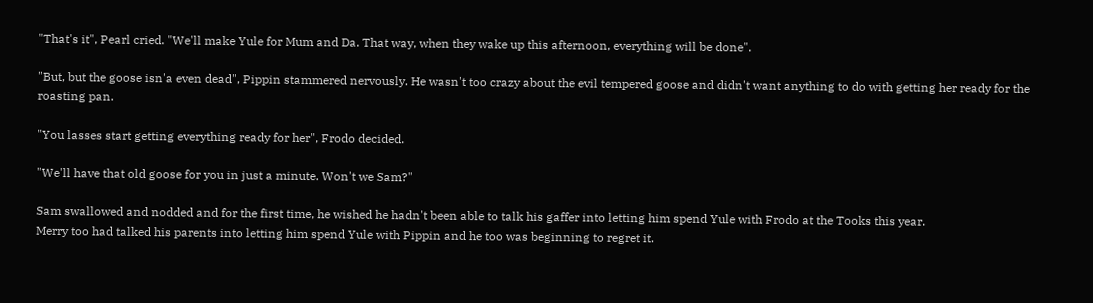"That's it", Pearl cried. "We'll make Yule for Mum and Da. That way, when they wake up this afternoon, everything will be done".

"But, but the goose isn'a even dead", Pippin stammered nervously. He wasn't too crazy about the evil tempered goose and didn't want anything to do with getting her ready for the roasting pan.

"You lasses start getting everything ready for her", Frodo decided.

"We'll have that old goose for you in just a minute. Won't we Sam?"

Sam swallowed and nodded and for the first time, he wished he hadn't been able to talk his gaffer into letting him spend Yule with Frodo at the Tooks this year.
Merry too had talked his parents into letting him spend Yule with Pippin and he too was beginning to regret it.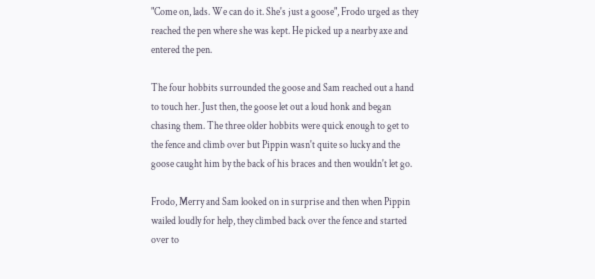"Come on, lads. We can do it. She's just a goose", Frodo urged as they reached the pen where she was kept. He picked up a nearby axe and entered the pen.

The four hobbits surrounded the goose and Sam reached out a hand to touch her. Just then, the goose let out a loud honk and began chasing them. The three older hobbits were quick enough to get to the fence and climb over but Pippin wasn't quite so lucky and the goose caught him by the back of his braces and then wouldn't let go.

Frodo, Merry and Sam looked on in surprise and then when Pippin wailed loudly for help, they climbed back over the fence and started over to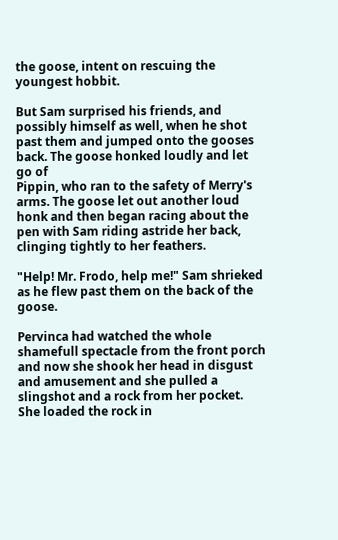the goose, intent on rescuing the youngest hobbit.

But Sam surprised his friends, and possibly himself as well, when he shot past them and jumped onto the gooses back. The goose honked loudly and let go of
Pippin, who ran to the safety of Merry's arms. The goose let out another loud honk and then began racing about the pen with Sam riding astride her back, clinging tightly to her feathers.

"Help! Mr. Frodo, help me!" Sam shrieked as he flew past them on the back of the goose.

Pervinca had watched the whole shamefull spectacle from the front porch and now she shook her head in disgust and amusement and she pulled a slingshot and a rock from her pocket. She loaded the rock in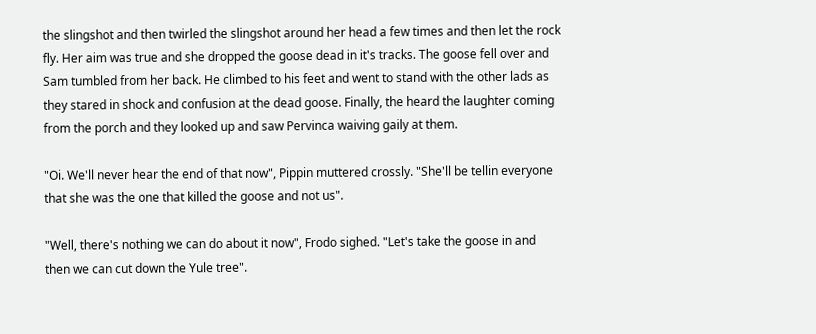the slingshot and then twirled the slingshot around her head a few times and then let the rock fly. Her aim was true and she dropped the goose dead in it's tracks. The goose fell over and Sam tumbled from her back. He climbed to his feet and went to stand with the other lads as they stared in shock and confusion at the dead goose. Finally, the heard the laughter coming from the porch and they looked up and saw Pervinca waiving gaily at them.

"Oi. We'll never hear the end of that now", Pippin muttered crossly. "She'll be tellin everyone that she was the one that killed the goose and not us".

"Well, there's nothing we can do about it now", Frodo sighed. "Let's take the goose in and then we can cut down the Yule tree".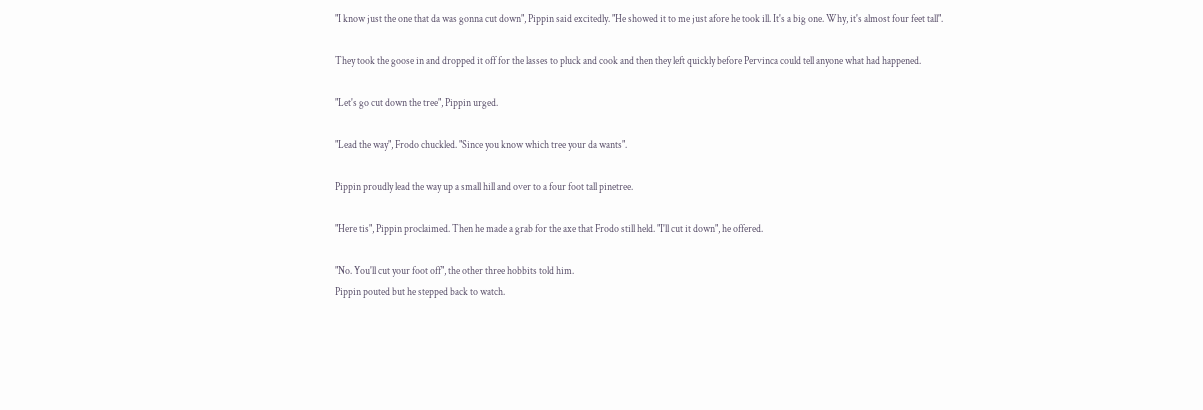"I know just the one that da was gonna cut down", Pippin said excitedly. "He showed it to me just afore he took ill. It's a big one. Why, it's almost four feet tall".

They took the goose in and dropped it off for the lasses to pluck and cook and then they left quickly before Pervinca could tell anyone what had happened.

"Let's go cut down the tree", Pippin urged.

"Lead the way", Frodo chuckled. "Since you know which tree your da wants".

Pippin proudly lead the way up a small hill and over to a four foot tall pinetree.

"Here tis", Pippin proclaimed. Then he made a grab for the axe that Frodo still held. "I'll cut it down", he offered.

"No. You'll cut your foot off", the other three hobbits told him.
Pippin pouted but he stepped back to watch.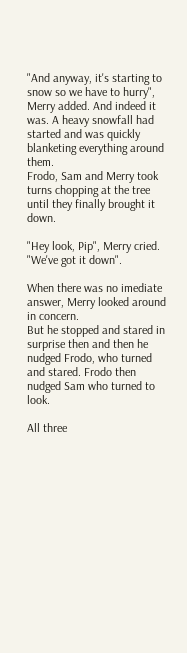"And anyway, it's starting to snow so we have to hurry", Merry added. And indeed it was. A heavy snowfall had started and was quickly blanketing everything around them.
Frodo, Sam and Merry took turns chopping at the tree until they finally brought it down.

"Hey look, Pip", Merry cried. "We've got it down".

When there was no imediate answer, Merry looked around in concern.
But he stopped and stared in surprise then and then he nudged Frodo, who turned and stared. Frodo then nudged Sam who turned to look.

All three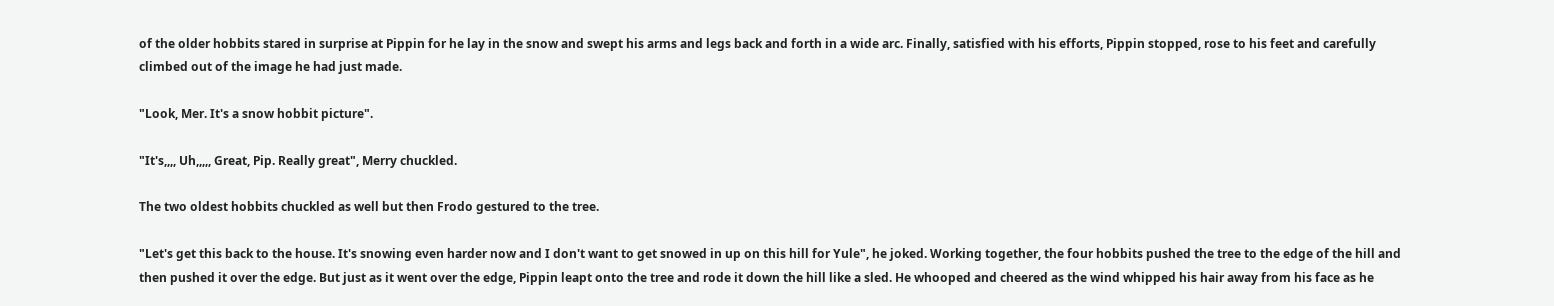of the older hobbits stared in surprise at Pippin for he lay in the snow and swept his arms and legs back and forth in a wide arc. Finally, satisfied with his efforts, Pippin stopped, rose to his feet and carefully climbed out of the image he had just made.

"Look, Mer. It's a snow hobbit picture".

"It's,,,, Uh,,,,, Great, Pip. Really great", Merry chuckled.

The two oldest hobbits chuckled as well but then Frodo gestured to the tree.

"Let's get this back to the house. It's snowing even harder now and I don't want to get snowed in up on this hill for Yule", he joked. Working together, the four hobbits pushed the tree to the edge of the hill and then pushed it over the edge. But just as it went over the edge, Pippin leapt onto the tree and rode it down the hill like a sled. He whooped and cheered as the wind whipped his hair away from his face as he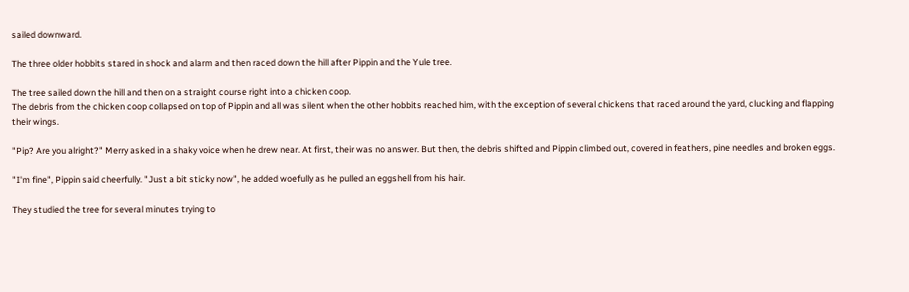sailed downward.

The three older hobbits stared in shock and alarm and then raced down the hill after Pippin and the Yule tree.

The tree sailed down the hill and then on a straight course right into a chicken coop.
The debris from the chicken coop collapsed on top of Pippin and all was silent when the other hobbits reached him, with the exception of several chickens that raced around the yard, clucking and flapping their wings.

"Pip? Are you alright?" Merry asked in a shaky voice when he drew near. At first, their was no answer. But then, the debris shifted and Pippin climbed out, covered in feathers, pine needles and broken eggs.

"I'm fine", Pippin said cheerfully. "Just a bit sticky now", he added woefully as he pulled an eggshell from his hair.

They studied the tree for several minutes trying to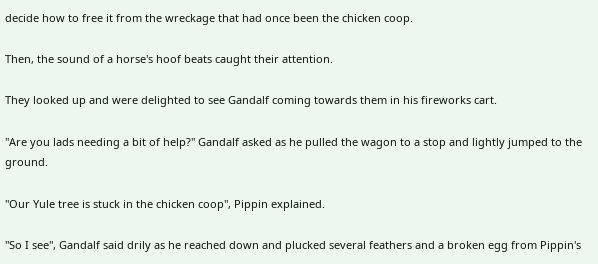decide how to free it from the wreckage that had once been the chicken coop.

Then, the sound of a horse's hoof beats caught their attention.

They looked up and were delighted to see Gandalf coming towards them in his fireworks cart.

"Are you lads needing a bit of help?" Gandalf asked as he pulled the wagon to a stop and lightly jumped to the ground.

"Our Yule tree is stuck in the chicken coop", Pippin explained.

"So I see", Gandalf said drily as he reached down and plucked several feathers and a broken egg from Pippin's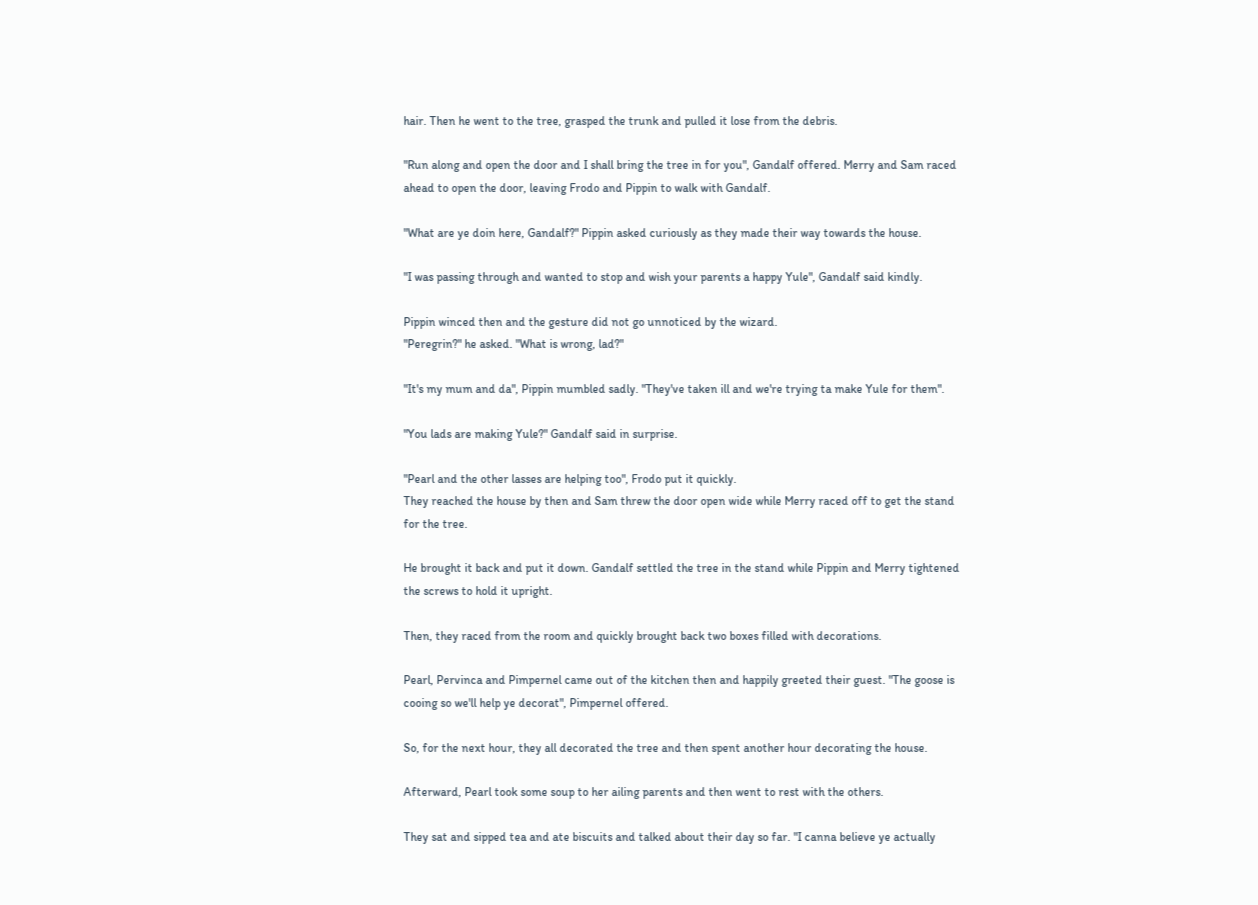hair. Then he went to the tree, grasped the trunk and pulled it lose from the debris.

"Run along and open the door and I shall bring the tree in for you", Gandalf offered. Merry and Sam raced ahead to open the door, leaving Frodo and Pippin to walk with Gandalf.

"What are ye doin here, Gandalf?" Pippin asked curiously as they made their way towards the house.

"I was passing through and wanted to stop and wish your parents a happy Yule", Gandalf said kindly.

Pippin winced then and the gesture did not go unnoticed by the wizard.
"Peregrin?" he asked. "What is wrong, lad?"

"It's my mum and da", Pippin mumbled sadly. "They've taken ill and we're trying ta make Yule for them".

"You lads are making Yule?" Gandalf said in surprise.

"Pearl and the other lasses are helping too", Frodo put it quickly.
They reached the house by then and Sam threw the door open wide while Merry raced off to get the stand for the tree.

He brought it back and put it down. Gandalf settled the tree in the stand while Pippin and Merry tightened the screws to hold it upright.

Then, they raced from the room and quickly brought back two boxes filled with decorations.

Pearl, Pervinca and Pimpernel came out of the kitchen then and happily greeted their guest. "The goose is cooing so we'll help ye decorat", Pimpernel offered.

So, for the next hour, they all decorated the tree and then spent another hour decorating the house.

Afterward, Pearl took some soup to her ailing parents and then went to rest with the others.

They sat and sipped tea and ate biscuits and talked about their day so far. "I canna believe ye actually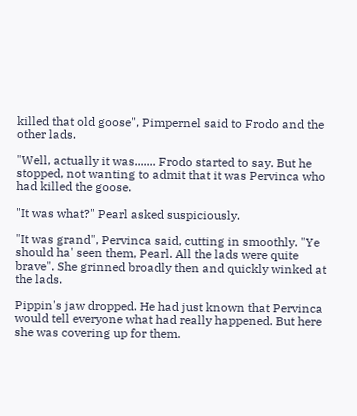killed that old goose", Pimpernel said to Frodo and the other lads.

"Well, actually it was....... Frodo started to say. But he stopped, not wanting to admit that it was Pervinca who had killed the goose.

"It was what?" Pearl asked suspiciously.

"It was grand", Pervinca said, cutting in smoothly. "Ye should ha' seen them, Pearl. All the lads were quite brave". She grinned broadly then and quickly winked at the lads.

Pippin's jaw dropped. He had just known that Pervinca would tell everyone what had really happened. But here she was covering up for them.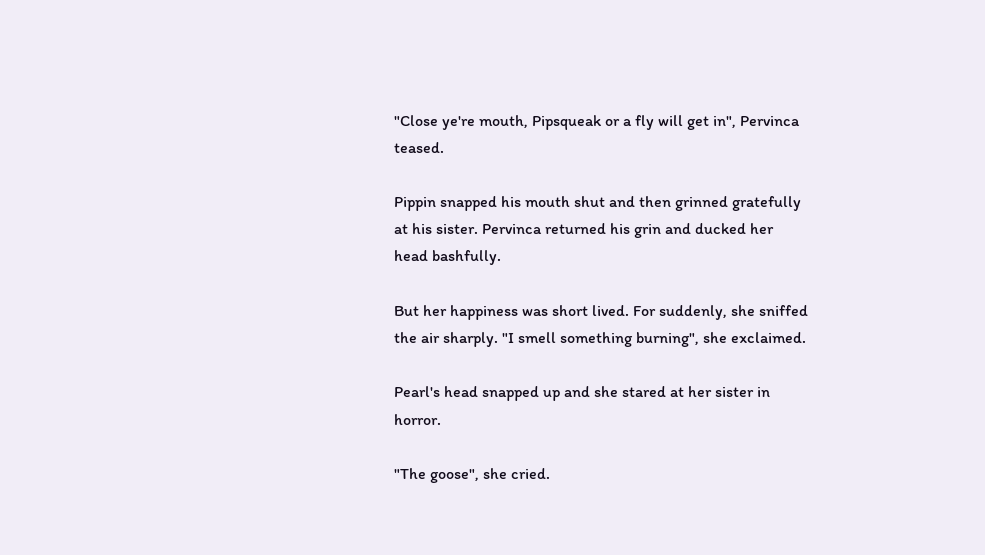"Close ye're mouth, Pipsqueak or a fly will get in", Pervinca teased.

Pippin snapped his mouth shut and then grinned gratefully at his sister. Pervinca returned his grin and ducked her head bashfully.

But her happiness was short lived. For suddenly, she sniffed the air sharply. "I smell something burning", she exclaimed.

Pearl's head snapped up and she stared at her sister in horror.

"The goose", she cried.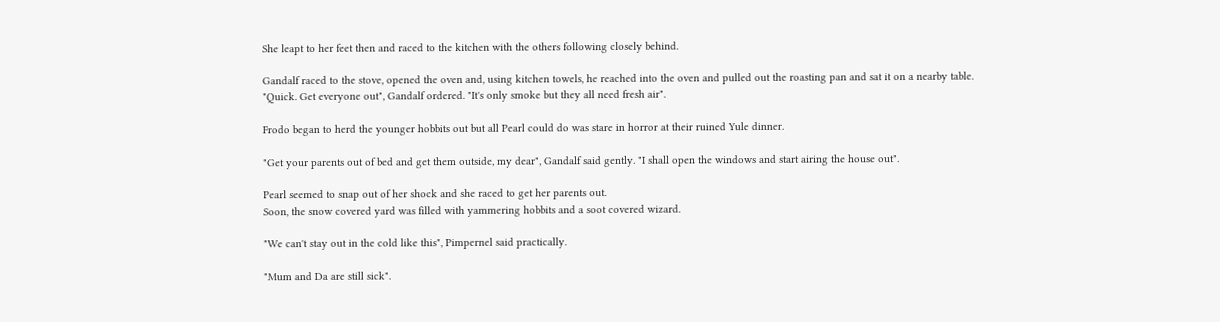She leapt to her feet then and raced to the kitchen with the others following closely behind.

Gandalf raced to the stove, opened the oven and, using kitchen towels, he reached into the oven and pulled out the roasting pan and sat it on a nearby table.
"Quick. Get everyone out", Gandalf ordered. "It's only smoke but they all need fresh air".

Frodo began to herd the younger hobbits out but all Pearl could do was stare in horror at their ruined Yule dinner.

"Get your parents out of bed and get them outside, my dear", Gandalf said gently. "I shall open the windows and start airing the house out".

Pearl seemed to snap out of her shock and she raced to get her parents out.
Soon, the snow covered yard was filled with yammering hobbits and a soot covered wizard.

"We can't stay out in the cold like this", Pimpernel said practically.

"Mum and Da are still sick".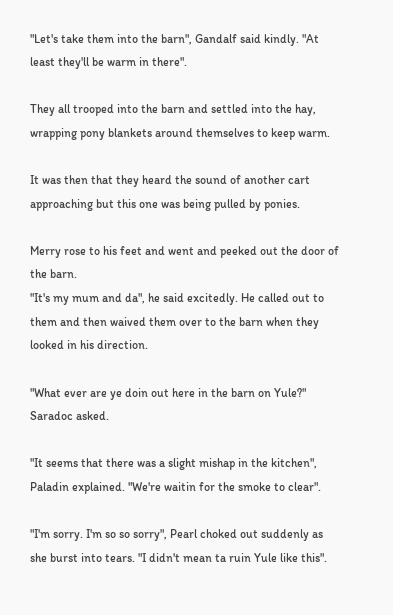"Let's take them into the barn", Gandalf said kindly. "At least they'll be warm in there".

They all trooped into the barn and settled into the hay, wrapping pony blankets around themselves to keep warm.

It was then that they heard the sound of another cart approaching but this one was being pulled by ponies.

Merry rose to his feet and went and peeked out the door of the barn.
"It's my mum and da", he said excitedly. He called out to them and then waived them over to the barn when they looked in his direction.

"What ever are ye doin out here in the barn on Yule?" Saradoc asked.

"It seems that there was a slight mishap in the kitchen", Paladin explained. "We're waitin for the smoke to clear".

"I'm sorry. I'm so so sorry", Pearl choked out suddenly as she burst into tears. "I didn't mean ta ruin Yule like this".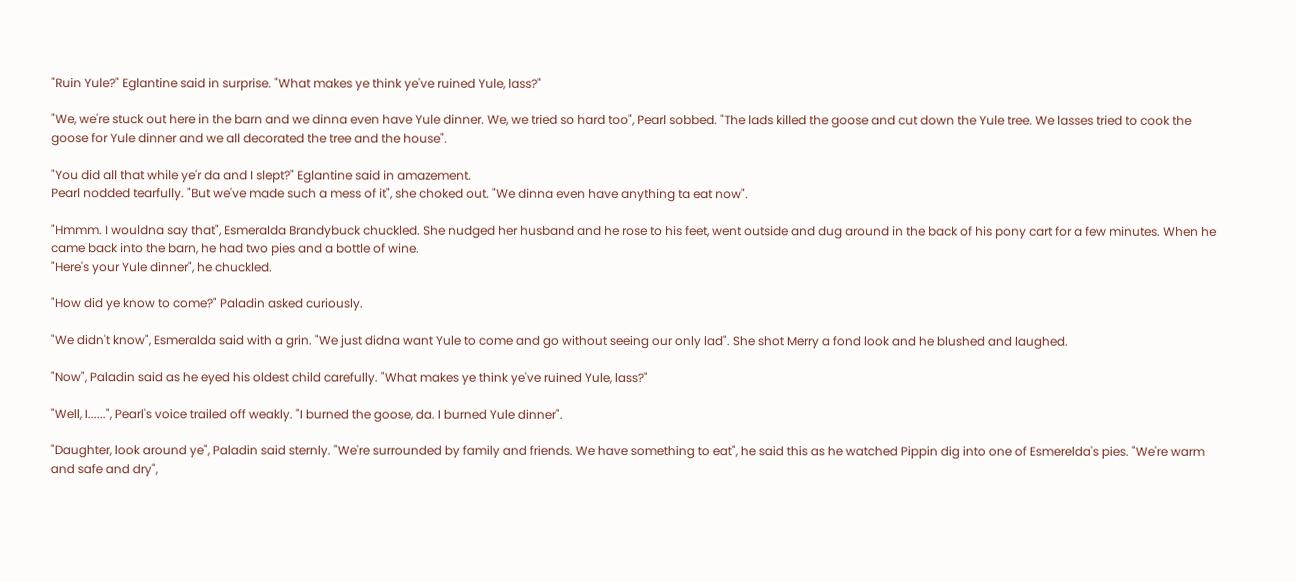"Ruin Yule?" Eglantine said in surprise. "What makes ye think ye've ruined Yule, lass?"

"We, we're stuck out here in the barn and we dinna even have Yule dinner. We, we tried so hard too", Pearl sobbed. "The lads killed the goose and cut down the Yule tree. We lasses tried to cook the goose for Yule dinner and we all decorated the tree and the house".

"You did all that while ye'r da and I slept?" Eglantine said in amazement.
Pearl nodded tearfully. "But we've made such a mess of it", she choked out. "We dinna even have anything ta eat now".

"Hmmm. I wouldna say that", Esmeralda Brandybuck chuckled. She nudged her husband and he rose to his feet, went outside and dug around in the back of his pony cart for a few minutes. When he came back into the barn, he had two pies and a bottle of wine.
"Here's your Yule dinner", he chuckled.

"How did ye know to come?" Paladin asked curiously.

"We didn't know", Esmeralda said with a grin. "We just didna want Yule to come and go without seeing our only lad". She shot Merry a fond look and he blushed and laughed.

"Now", Paladin said as he eyed his oldest child carefully. "What makes ye think ye've ruined Yule, lass?"

"Well, I......", Pearl's voice trailed off weakly. "I burned the goose, da. I burned Yule dinner".

"Daughter, look around ye", Paladin said sternly. "We're surrounded by family and friends. We have something to eat", he said this as he watched Pippin dig into one of Esmerelda's pies. "We're warm and safe and dry",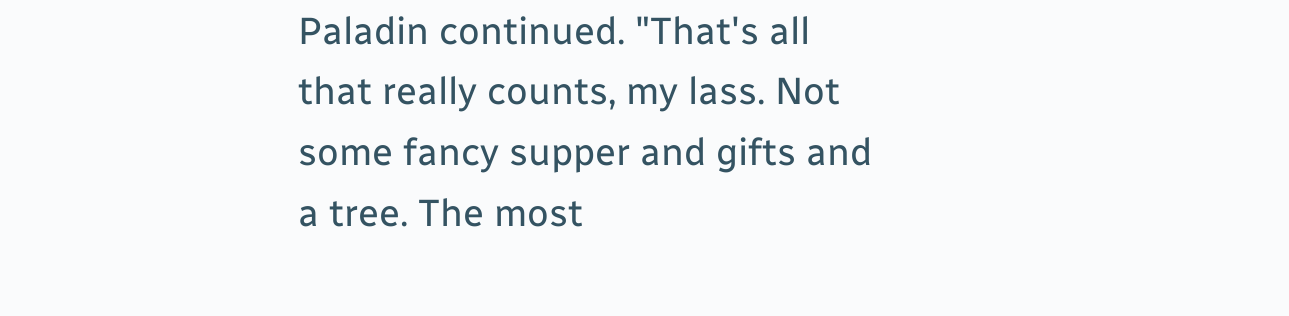Paladin continued. "That's all that really counts, my lass. Not some fancy supper and gifts and a tree. The most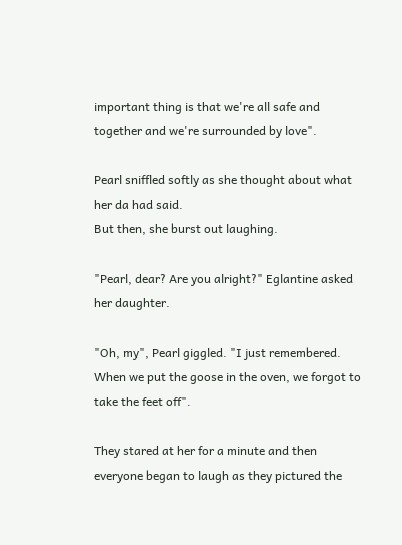important thing is that we're all safe and together and we're surrounded by love".

Pearl sniffled softly as she thought about what her da had said.
But then, she burst out laughing.

"Pearl, dear? Are you alright?" Eglantine asked her daughter.

"Oh, my", Pearl giggled. "I just remembered. When we put the goose in the oven, we forgot to take the feet off".

They stared at her for a minute and then everyone began to laugh as they pictured the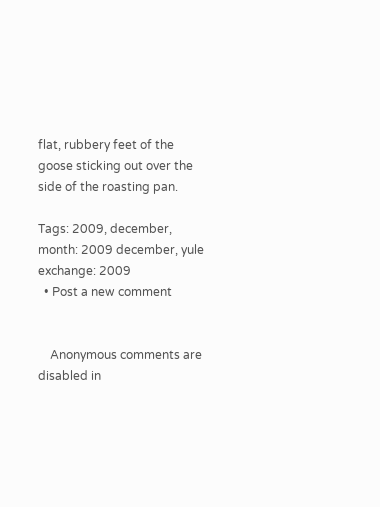flat, rubbery feet of the goose sticking out over the side of the roasting pan.

Tags: 2009, december, month: 2009 december, yule exchange: 2009
  • Post a new comment


    Anonymous comments are disabled in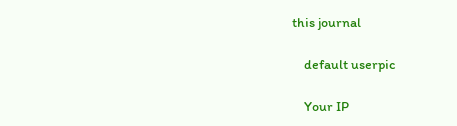this journal

    default userpic

    Your IP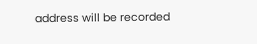address will be recorded